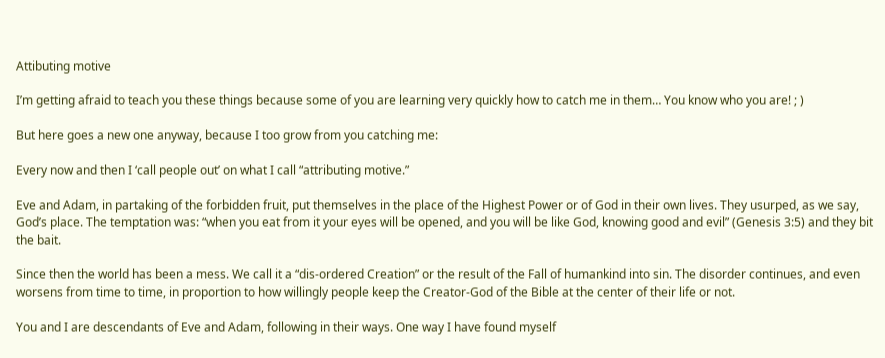Attibuting motive

I’m getting afraid to teach you these things because some of you are learning very quickly how to catch me in them… You know who you are! ; )

But here goes a new one anyway, because I too grow from you catching me:

Every now and then I ‘call people out’ on what I call “attributing motive.”

Eve and Adam, in partaking of the forbidden fruit, put themselves in the place of the Highest Power or of God in their own lives. They usurped, as we say, God’s place. The temptation was: “when you eat from it your eyes will be opened, and you will be like God, knowing good and evil” (Genesis 3:5) and they bit the bait.

Since then the world has been a mess. We call it a “dis-ordered Creation” or the result of the Fall of humankind into sin. The disorder continues, and even worsens from time to time, in proportion to how willingly people keep the Creator-God of the Bible at the center of their life or not.

You and I are descendants of Eve and Adam, following in their ways. One way I have found myself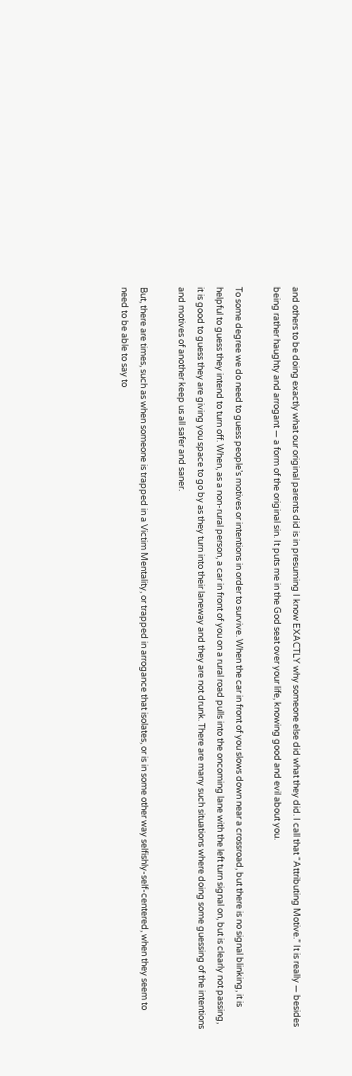and others to be doing exactly what our original parents did is in presuming I know EXACTLY why someone else did what they did. I call that “Attributing Motive.” It is really — besides being rather haughty and arrogant — a form of the original sin. It puts me in the God seat over your life, knowing good and evil about you.

To some degree we do need to guess people’s motives or intentions in order to survive. When the car in front of you slows down near a crossroad, but there is no signal blinking, it is helpful to guess they intend to turn off. When, as a non-rural person, a car in front of you on a rural road pulls into the oncoming lane with the left turn signal on, but is clearly not passing, it is good to guess they are giving you space to go by as they turn into their laneway and they are not drunk. There are many such situations where doing some guessing of the intentions and motives of another keep us all safer and saner.

But, there are times, such as when someone is trapped in a Victim Mentality, or trapped in arrogance that isolates, or is in some other way selfishly-self-centered, when they seem to need to be able to say to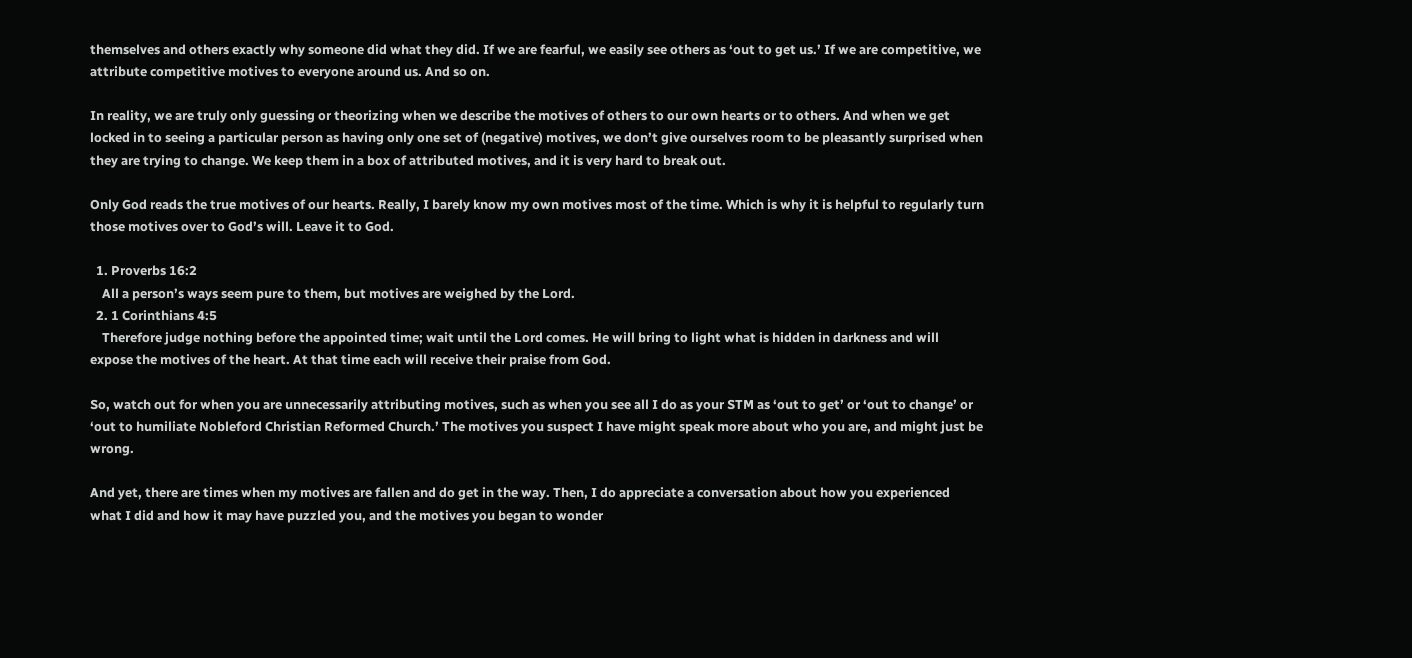themselves and others exactly why someone did what they did. If we are fearful, we easily see others as ‘out to get us.’ If we are competitive, we attribute competitive motives to everyone around us. And so on.

In reality, we are truly only guessing or theorizing when we describe the motives of others to our own hearts or to others. And when we get locked in to seeing a particular person as having only one set of (negative) motives, we don’t give ourselves room to be pleasantly surprised when they are trying to change. We keep them in a box of attributed motives, and it is very hard to break out.

Only God reads the true motives of our hearts. Really, I barely know my own motives most of the time. Which is why it is helpful to regularly turn those motives over to God’s will. Leave it to God.

  1. Proverbs 16:2
    All a person’s ways seem pure to them, but motives are weighed by the Lord.
  2. 1 Corinthians 4:5
    Therefore judge nothing before the appointed time; wait until the Lord comes. He will bring to light what is hidden in darkness and will expose the motives of the heart. At that time each will receive their praise from God.

So, watch out for when you are unnecessarily attributing motives, such as when you see all I do as your STM as ‘out to get’ or ‘out to change’ or ‘out to humiliate Nobleford Christian Reformed Church.’ The motives you suspect I have might speak more about who you are, and might just be wrong.

And yet, there are times when my motives are fallen and do get in the way. Then, I do appreciate a conversation about how you experienced what I did and how it may have puzzled you, and the motives you began to wonder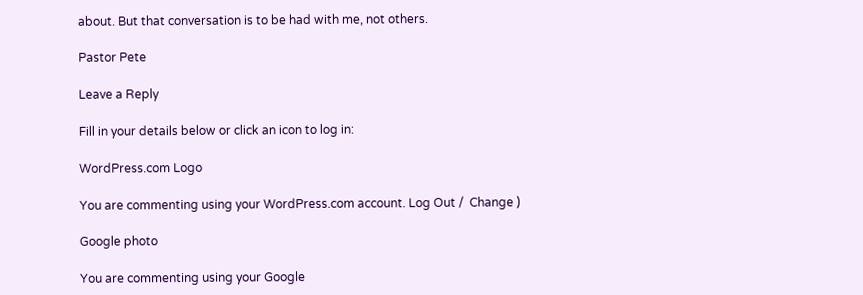about. But that conversation is to be had with me, not others.

Pastor Pete

Leave a Reply

Fill in your details below or click an icon to log in:

WordPress.com Logo

You are commenting using your WordPress.com account. Log Out /  Change )

Google photo

You are commenting using your Google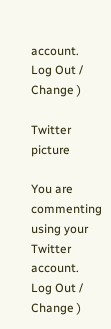account. Log Out /  Change )

Twitter picture

You are commenting using your Twitter account. Log Out /  Change )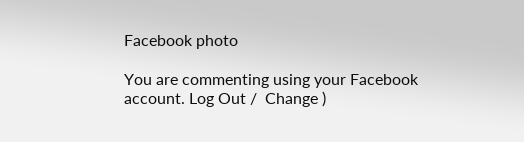Facebook photo

You are commenting using your Facebook account. Log Out /  Change )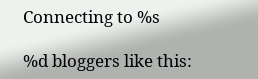Connecting to %s

%d bloggers like this: